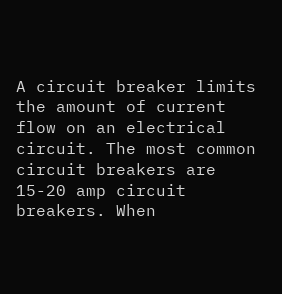A circuit breaker limits the amount of current flow on an electrical circuit. The most common circuit breakers are 15-20 amp circuit breakers. When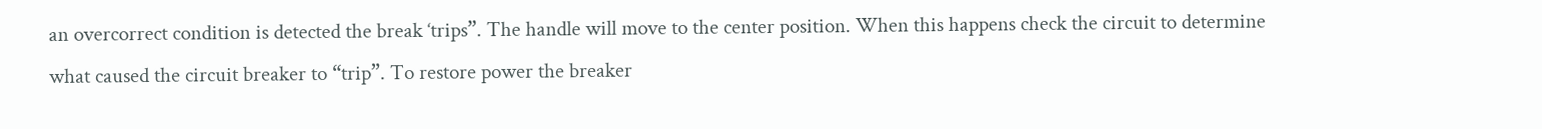an overcorrect condition is detected the break ‘trips”. The handle will move to the center position. When this happens check the circuit to determine what caused the circuit breaker to “trip”. To restore power the breaker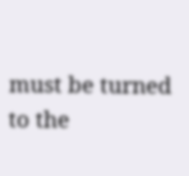must be turned to the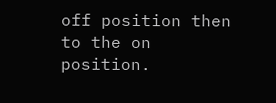off position then to the on position.